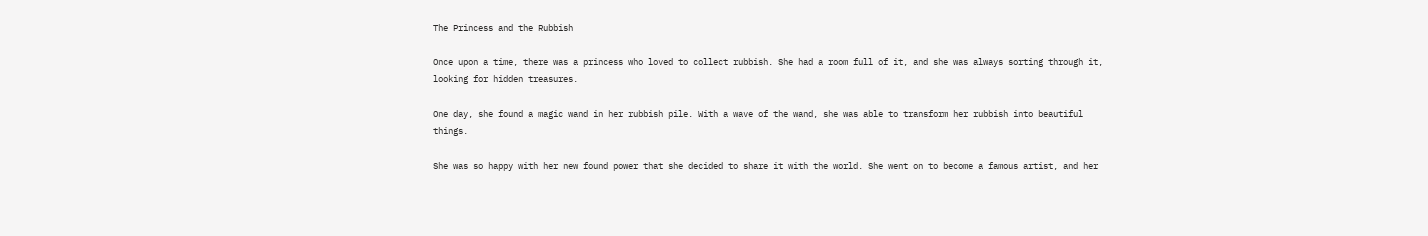The Princess and the Rubbish

Once upon a time, there was a princess who loved to collect rubbish. She had a room full of it, and she was always sorting through it, looking for hidden treasures.

One day, she found a magic wand in her rubbish pile. With a wave of the wand, she was able to transform her rubbish into beautiful things.

She was so happy with her new found power that she decided to share it with the world. She went on to become a famous artist, and her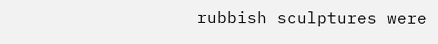rubbish sculptures were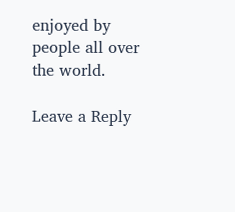enjoyed by people all over the world.

Leave a Reply